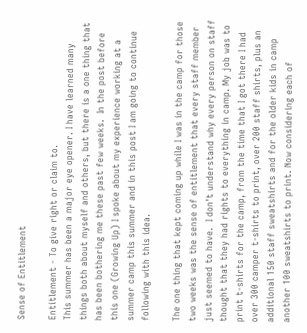Sense of Entitlement

Entitlement - To give right or claim to.
This summer has been a major eye opener. I have learned many things both about myself and others, but there is a one thing that has been bothering me these past few weeks.  In the post before this one (Growing Up) I spoke about my experience working at a summer camp this summer and in this post I am going to continue following with this idea.

The one thing that kept coming up while I was in the camp for those two weeks was the sense of entitlement that every staff member just seemed to have.  I don't understand why every person on staff thought that they had rights to everything in camp. My job was to print t-shirts for the camp, from the time that I got there I had over 300 camper t-shirts to print, over 200 staff shirts, plus an additional 150 staff sweatshirts and for the older kids in camp another 100 sweatshirts to print. Now considering each of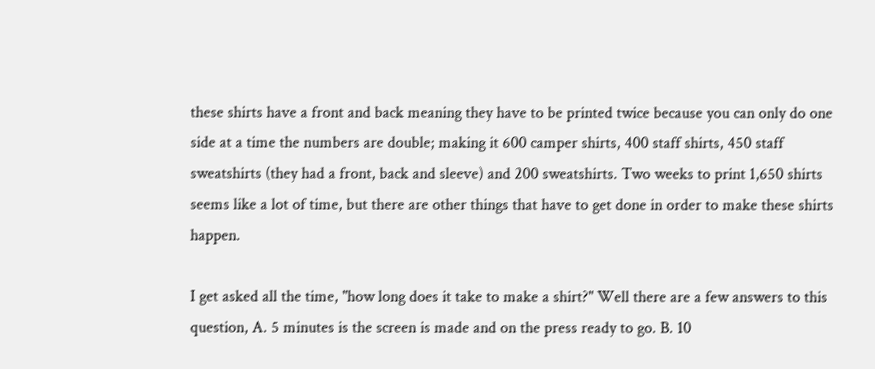these shirts have a front and back meaning they have to be printed twice because you can only do one side at a time the numbers are double; making it 600 camper shirts, 400 staff shirts, 450 staff sweatshirts (they had a front, back and sleeve) and 200 sweatshirts. Two weeks to print 1,650 shirts seems like a lot of time, but there are other things that have to get done in order to make these shirts happen.

I get asked all the time, "how long does it take to make a shirt?" Well there are a few answers to this question, A. 5 minutes is the screen is made and on the press ready to go. B. 10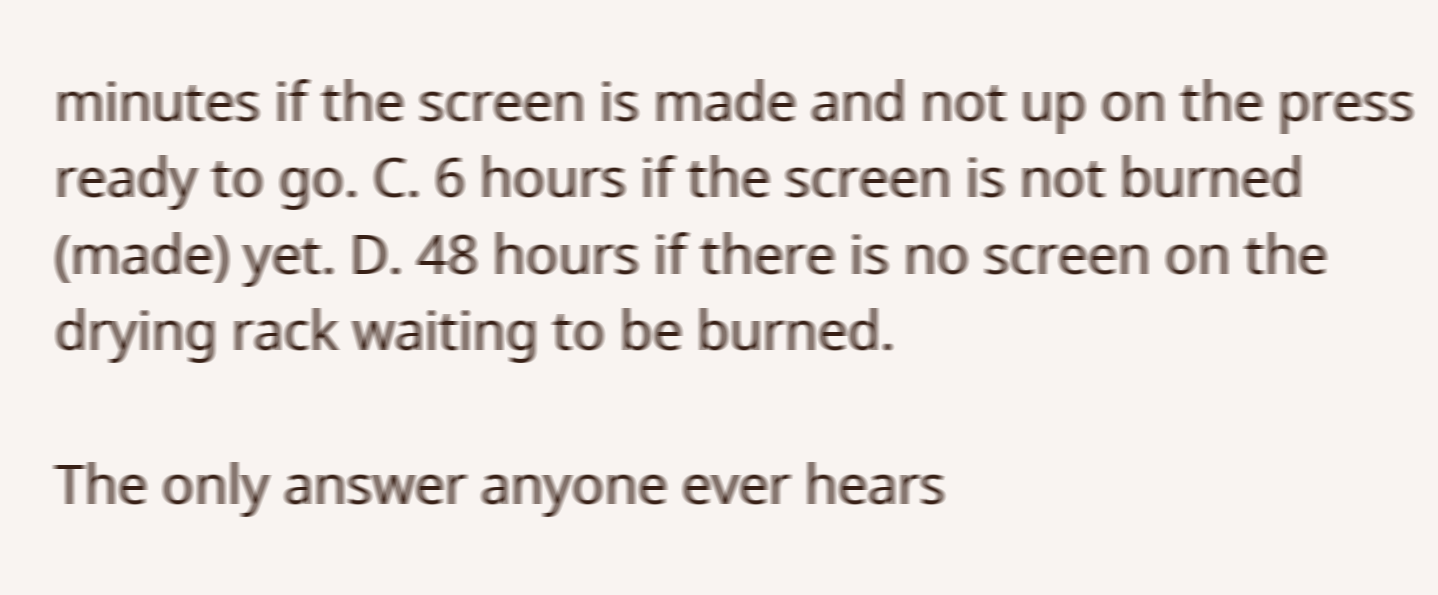minutes if the screen is made and not up on the press ready to go. C. 6 hours if the screen is not burned (made) yet. D. 48 hours if there is no screen on the drying rack waiting to be burned.

The only answer anyone ever hears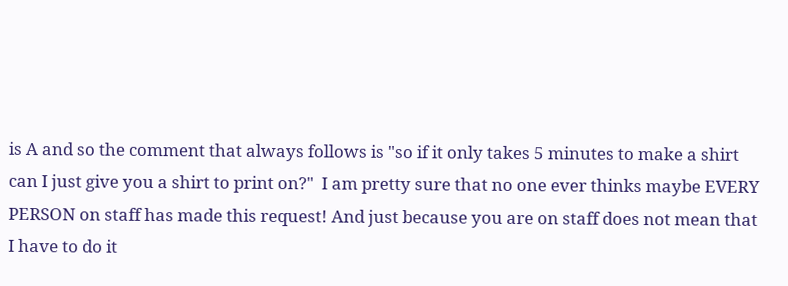is A and so the comment that always follows is "so if it only takes 5 minutes to make a shirt can I just give you a shirt to print on?"  I am pretty sure that no one ever thinks maybe EVERY PERSON on staff has made this request! And just because you are on staff does not mean that I have to do it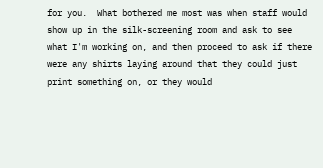for you.  What bothered me most was when staff would show up in the silk-screening room and ask to see what I'm working on, and then proceed to ask if there were any shirts laying around that they could just print something on, or they would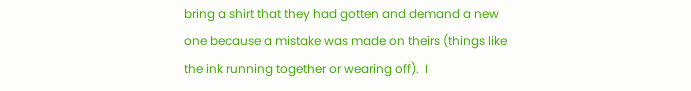bring a shirt that they had gotten and demand a new one because a mistake was made on theirs (things like the ink running together or wearing off).  I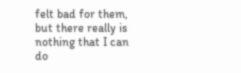felt bad for them, but there really is nothing that I can do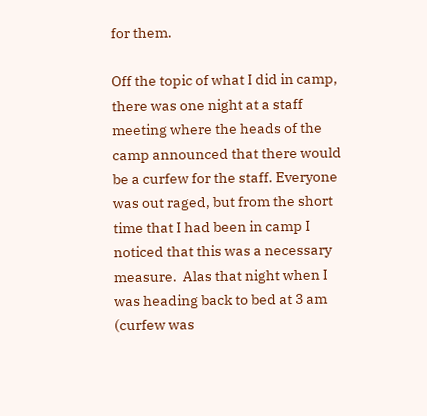for them.

Off the topic of what I did in camp, there was one night at a staff meeting where the heads of the camp announced that there would be a curfew for the staff. Everyone was out raged, but from the short time that I had been in camp I noticed that this was a necessary measure.  Alas that night when I was heading back to bed at 3 am (curfew was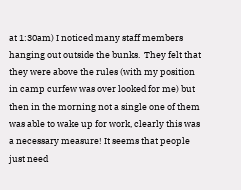at 1:30am) I noticed many staff members hanging out outside the bunks.  They felt that they were above the rules (with my position in camp curfew was over looked for me) but then in the morning not a single one of them was able to wake up for work, clearly this was a necessary measure! It seems that people just need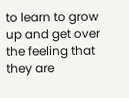to learn to grow up and get over the feeling that they are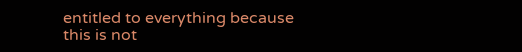entitled to everything because this is not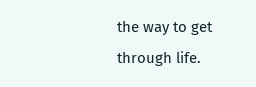the way to get through life.